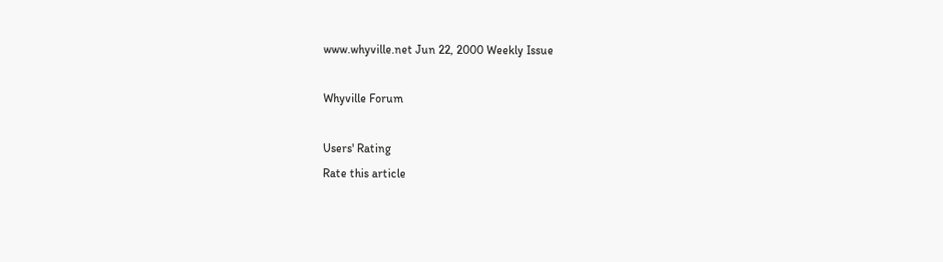www.whyville.net Jun 22, 2000 Weekly Issue

Whyville Forum

Users' Rating
Rate this article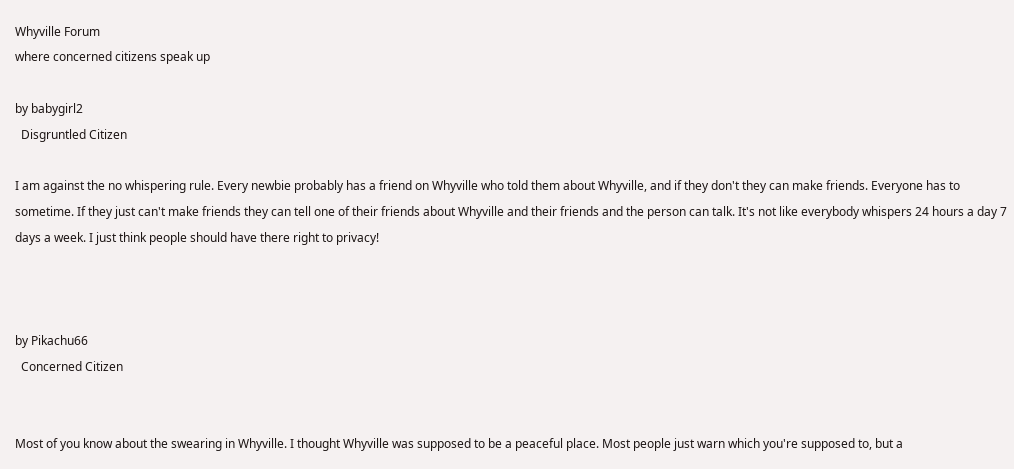Whyville Forum
where concerned citizens speak up

by babygirl2
  Disgruntled Citizen

I am against the no whispering rule. Every newbie probably has a friend on Whyville who told them about Whyville, and if they don't they can make friends. Everyone has to sometime. If they just can't make friends they can tell one of their friends about Whyville and their friends and the person can talk. It's not like everybody whispers 24 hours a day 7 days a week. I just think people should have there right to privacy!



by Pikachu66
  Concerned Citizen


Most of you know about the swearing in Whyville. I thought Whyville was supposed to be a peaceful place. Most people just warn which you're supposed to, but a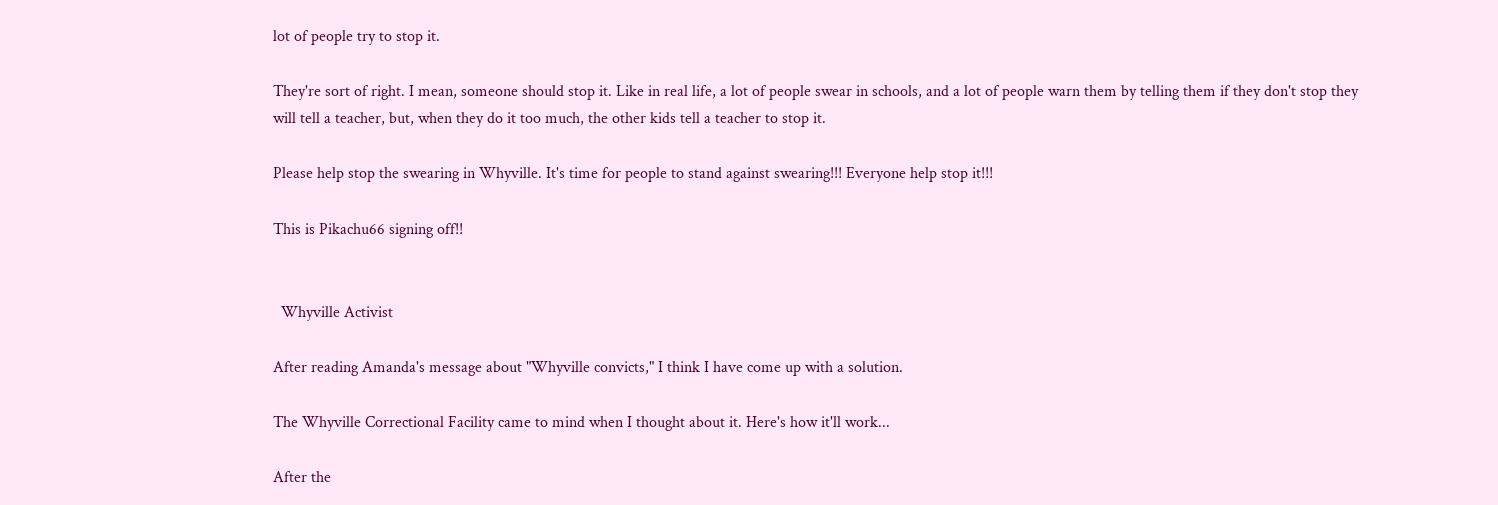lot of people try to stop it.

They're sort of right. I mean, someone should stop it. Like in real life, a lot of people swear in schools, and a lot of people warn them by telling them if they don't stop they will tell a teacher, but, when they do it too much, the other kids tell a teacher to stop it.

Please help stop the swearing in Whyville. It's time for people to stand against swearing!!! Everyone help stop it!!!

This is Pikachu66 signing off!!


  Whyville Activist

After reading Amanda's message about "Whyville convicts," I think I have come up with a solution.

The Whyville Correctional Facility came to mind when I thought about it. Here's how it'll work...

After the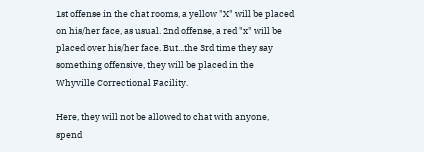1st offense in the chat rooms, a yellow "X" will be placed on his/her face, as usual. 2nd offense, a red "x" will be placed over his/her face. But...the 3rd time they say something offensive, they will be placed in the Whyville Correctional Facility.

Here, they will not be allowed to chat with anyone, spend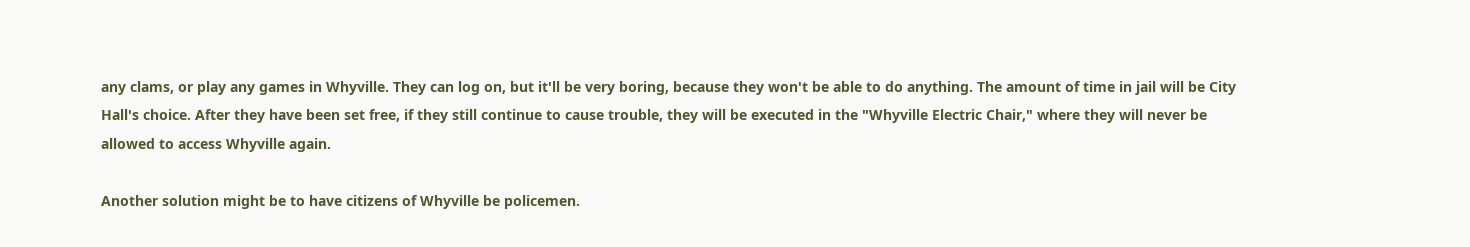any clams, or play any games in Whyville. They can log on, but it'll be very boring, because they won't be able to do anything. The amount of time in jail will be City Hall's choice. After they have been set free, if they still continue to cause trouble, they will be executed in the "Whyville Electric Chair," where they will never be allowed to access Whyville again.

Another solution might be to have citizens of Whyville be policemen.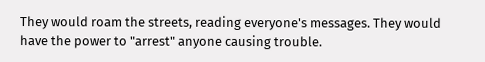They would roam the streets, reading everyone's messages. They would have the power to "arrest" anyone causing trouble.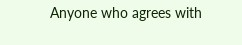Anyone who agrees with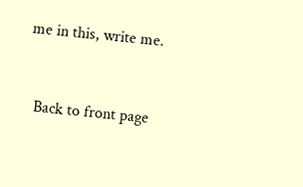me in this, write me.



  Back to front page